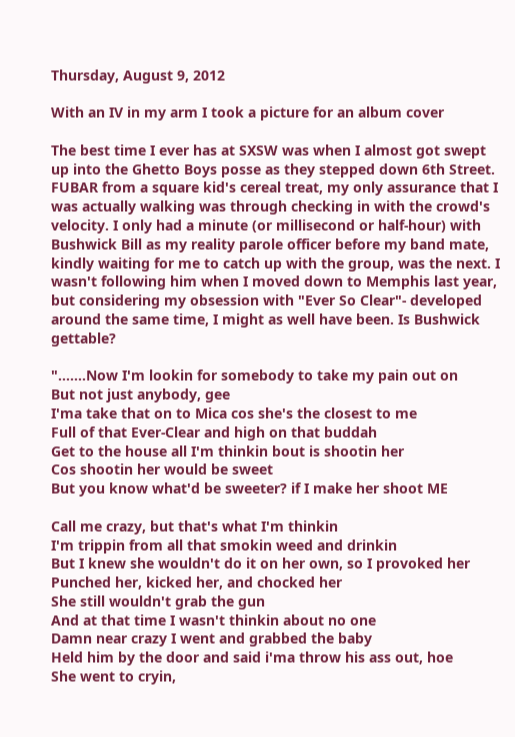Thursday, August 9, 2012

With an IV in my arm I took a picture for an album cover

The best time I ever has at SXSW was when I almost got swept up into the Ghetto Boys posse as they stepped down 6th Street. FUBAR from a square kid's cereal treat, my only assurance that I was actually walking was through checking in with the crowd's velocity. I only had a minute (or millisecond or half-hour) with Bushwick Bill as my reality parole officer before my band mate, kindly waiting for me to catch up with the group, was the next. I wasn't following him when I moved down to Memphis last year, but considering my obsession with "Ever So Clear"- developed around the same time, I might as well have been. Is Bushwick gettable?

".......Now I'm lookin for somebody to take my pain out on
But not just anybody, gee
I'ma take that on to Mica cos she's the closest to me
Full of that Ever-Clear and high on that buddah
Get to the house all I'm thinkin bout is shootin her
Cos shootin her would be sweet
But you know what'd be sweeter? if I make her shoot ME

Call me crazy, but that's what I'm thinkin
I'm trippin from all that smokin weed and drinkin
But I knew she wouldn't do it on her own, so I provoked her
Punched her, kicked her, and chocked her
She still wouldn't grab the gun
And at that time I wasn't thinkin about no one
Damn near crazy I went and grabbed the baby
Held him by the door and said i'ma throw his ass out, hoe
She went to cryin,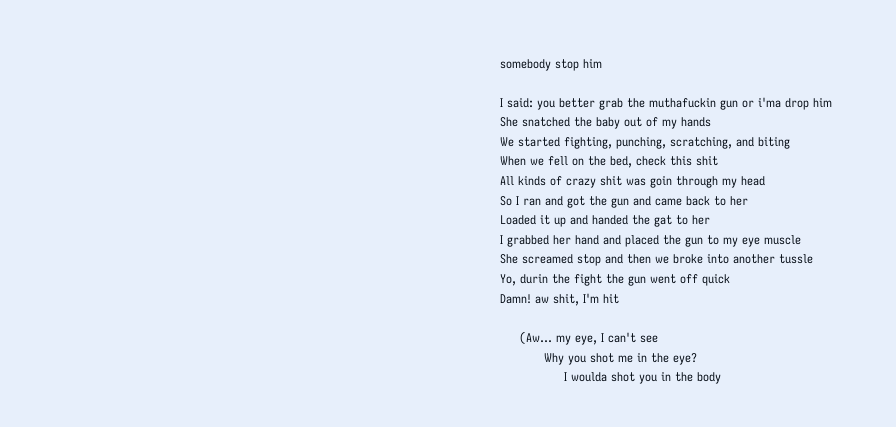somebody stop him

I said: you better grab the muthafuckin gun or i'ma drop him
She snatched the baby out of my hands
We started fighting, punching, scratching, and biting
When we fell on the bed, check this shit
All kinds of crazy shit was goin through my head
So I ran and got the gun and came back to her
Loaded it up and handed the gat to her
I grabbed her hand and placed the gun to my eye muscle
She screamed stop and then we broke into another tussle
Yo, durin the fight the gun went off quick
Damn! aw shit, I'm hit

     (Aw... my eye, I can't see
           Why you shot me in the eye?
                I woulda shot you in the body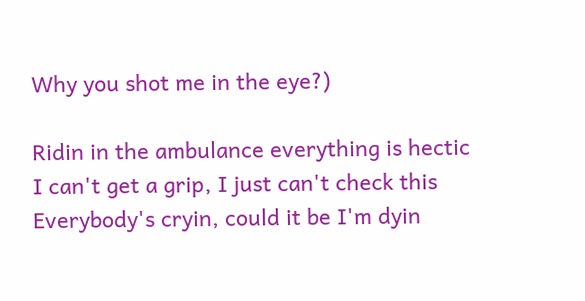Why you shot me in the eye?)

Ridin in the ambulance everything is hectic
I can't get a grip, I just can't check this
Everybody's cryin, could it be I'm dyin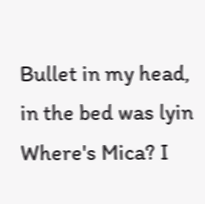Bullet in my head, in the bed was lyin
Where's Mica? I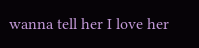wanna tell her I love her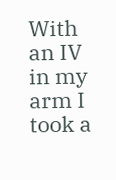With an IV in my arm I took a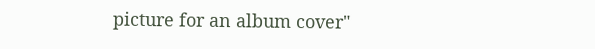picture for an album cover"